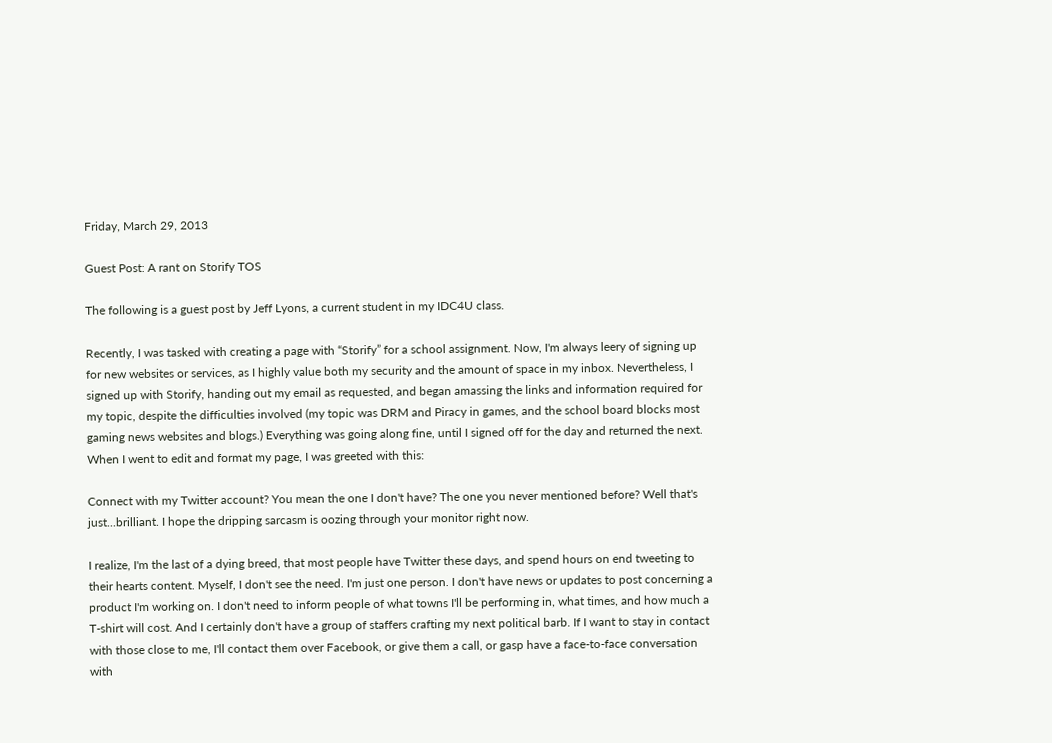Friday, March 29, 2013

Guest Post: A rant on Storify TOS

The following is a guest post by Jeff Lyons, a current student in my IDC4U class.

Recently, I was tasked with creating a page with “Storify” for a school assignment. Now, I'm always leery of signing up for new websites or services, as I highly value both my security and the amount of space in my inbox. Nevertheless, I signed up with Storify, handing out my email as requested, and began amassing the links and information required for my topic, despite the difficulties involved (my topic was DRM and Piracy in games, and the school board blocks most gaming news websites and blogs.) Everything was going along fine, until I signed off for the day and returned the next. When I went to edit and format my page, I was greeted with this:

Connect with my Twitter account? You mean the one I don't have? The one you never mentioned before? Well that's just...brilliant. I hope the dripping sarcasm is oozing through your monitor right now.

I realize, I'm the last of a dying breed, that most people have Twitter these days, and spend hours on end tweeting to their hearts content. Myself, I don't see the need. I'm just one person. I don't have news or updates to post concerning a product I'm working on. I don't need to inform people of what towns I'll be performing in, what times, and how much a T-shirt will cost. And I certainly don't have a group of staffers crafting my next political barb. If I want to stay in contact with those close to me, I'll contact them over Facebook, or give them a call, or gasp have a face-to-face conversation with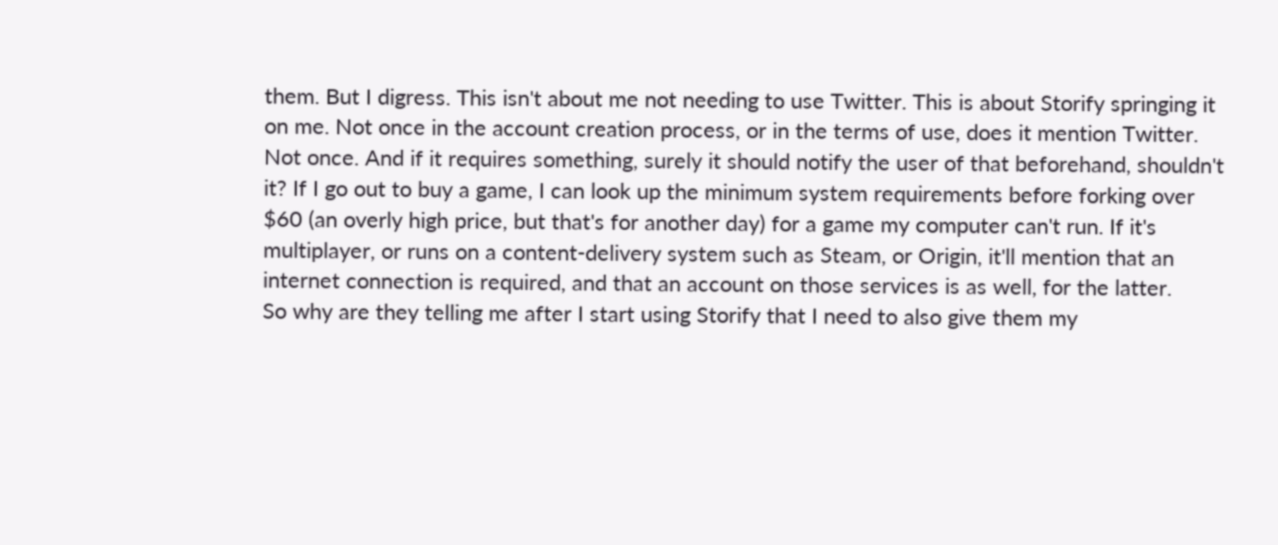them. But I digress. This isn't about me not needing to use Twitter. This is about Storify springing it on me. Not once in the account creation process, or in the terms of use, does it mention Twitter. Not once. And if it requires something, surely it should notify the user of that beforehand, shouldn't it? If I go out to buy a game, I can look up the minimum system requirements before forking over $60 (an overly high price, but that's for another day) for a game my computer can't run. If it's multiplayer, or runs on a content-delivery system such as Steam, or Origin, it'll mention that an internet connection is required, and that an account on those services is as well, for the latter.
So why are they telling me after I start using Storify that I need to also give them my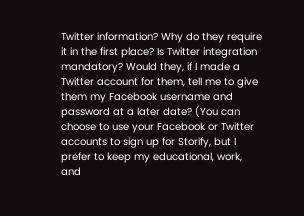Twitter information? Why do they require it in the first place? Is Twitter integration mandatory? Would they, if I made a Twitter account for them, tell me to give them my Facebook username and password at a later date? (You can choose to use your Facebook or Twitter accounts to sign up for Storify, but I prefer to keep my educational, work, and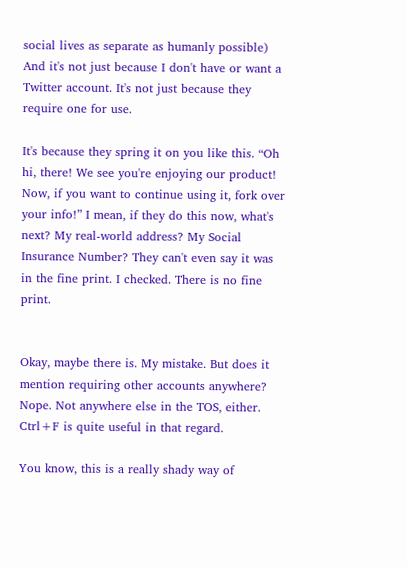social lives as separate as humanly possible) And it's not just because I don't have or want a Twitter account. It's not just because they require one for use.

It's because they spring it on you like this. “Oh hi, there! We see you're enjoying our product! Now, if you want to continue using it, fork over your info!” I mean, if they do this now, what's next? My real-world address? My Social Insurance Number? They can't even say it was in the fine print. I checked. There is no fine print.


Okay, maybe there is. My mistake. But does it mention requiring other accounts anywhere? Nope. Not anywhere else in the TOS, either. Ctrl+F is quite useful in that regard.

You know, this is a really shady way of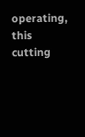operating, this cutting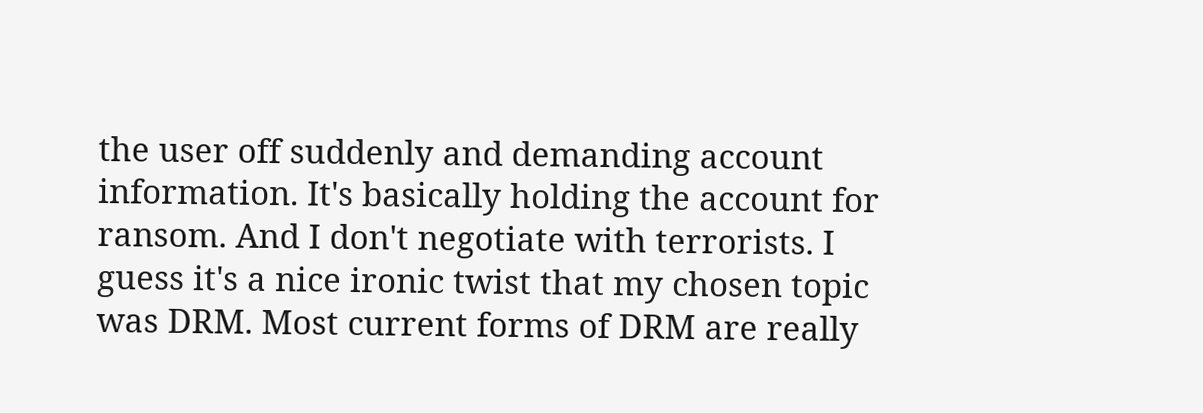the user off suddenly and demanding account information. It's basically holding the account for ransom. And I don't negotiate with terrorists. I guess it's a nice ironic twist that my chosen topic was DRM. Most current forms of DRM are really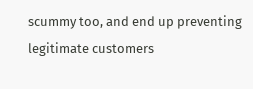scummy too, and end up preventing legitimate customers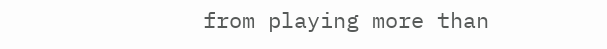from playing more than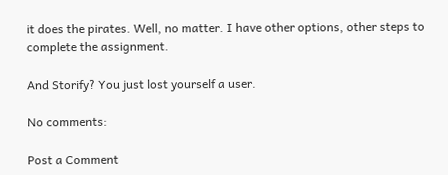it does the pirates. Well, no matter. I have other options, other steps to complete the assignment.

And Storify? You just lost yourself a user.

No comments:

Post a Comment